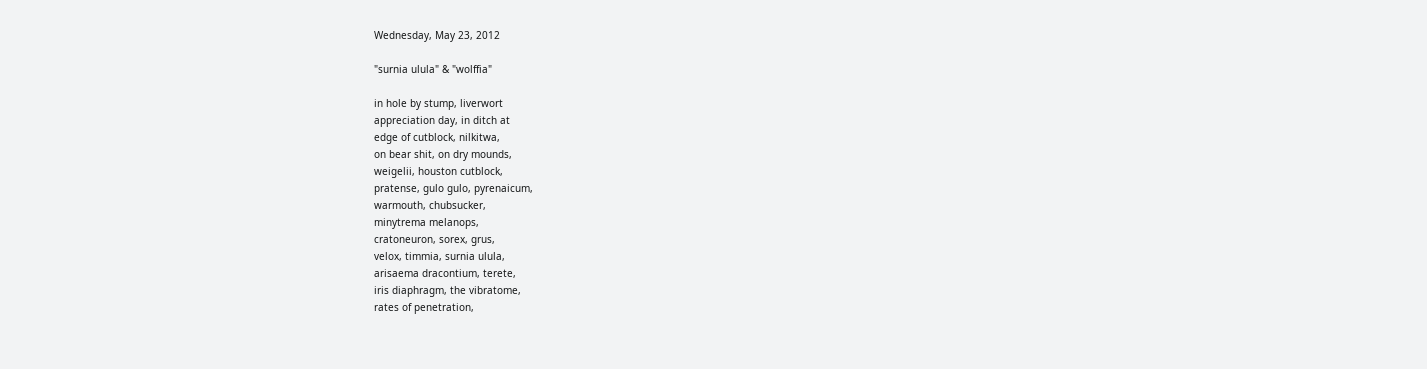Wednesday, May 23, 2012

"surnia ulula" & "wolffia"

in hole by stump, liverwort
appreciation day, in ditch at
edge of cutblock, nilkitwa,
on bear shit, on dry mounds,
weigelii, houston cutblock,
pratense, gulo gulo, pyrenaicum,
warmouth, chubsucker,
minytrema melanops,
cratoneuron, sorex, grus,
velox, timmia, surnia ulula,
arisaema dracontium, terete,
iris diaphragm, the vibratome,
rates of penetration,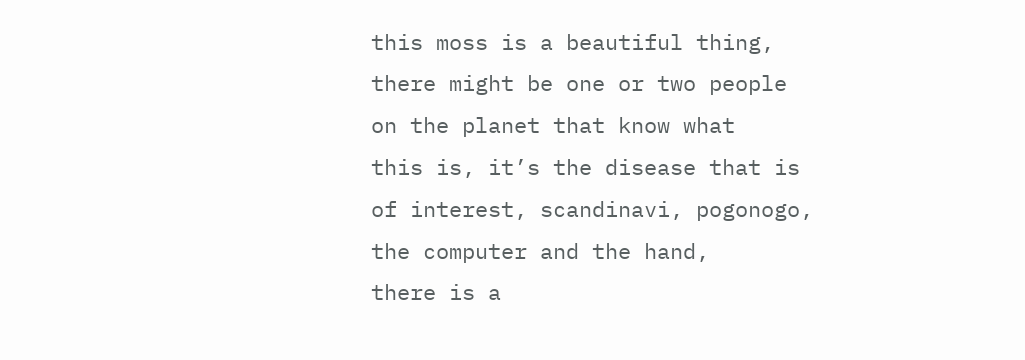this moss is a beautiful thing,
there might be one or two people
on the planet that know what
this is, it’s the disease that is
of interest, scandinavi, pogonogo,
the computer and the hand,
there is a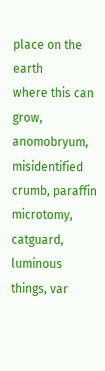place on the earth
where this can grow, anomobryum,
misidentified crumb, paraffin
microtomy, catguard, luminous
things, var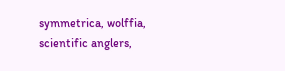symmetrica, wolffia,
scientific anglers,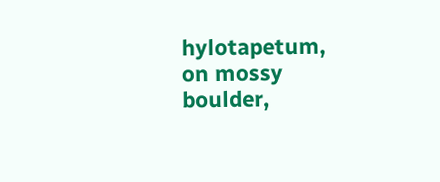hylotapetum,
on mossy boulder,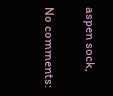aspen sock,

No comments: